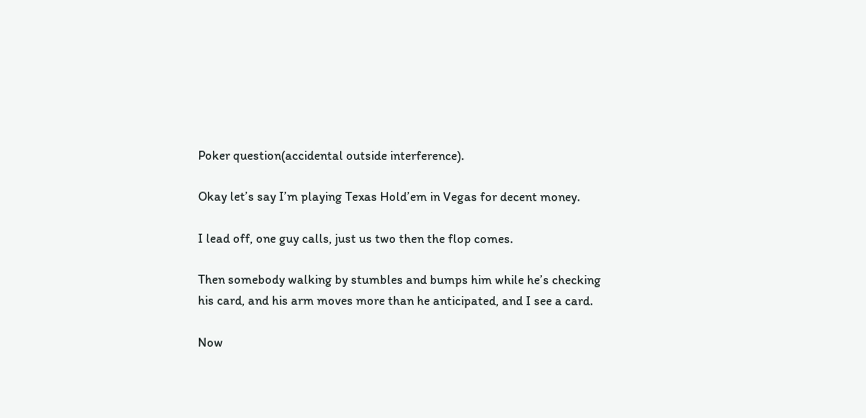Poker question(accidental outside interference).

Okay let’s say I’m playing Texas Hold’em in Vegas for decent money.

I lead off, one guy calls, just us two then the flop comes.

Then somebody walking by stumbles and bumps him while he’s checking his card, and his arm moves more than he anticipated, and I see a card.

Now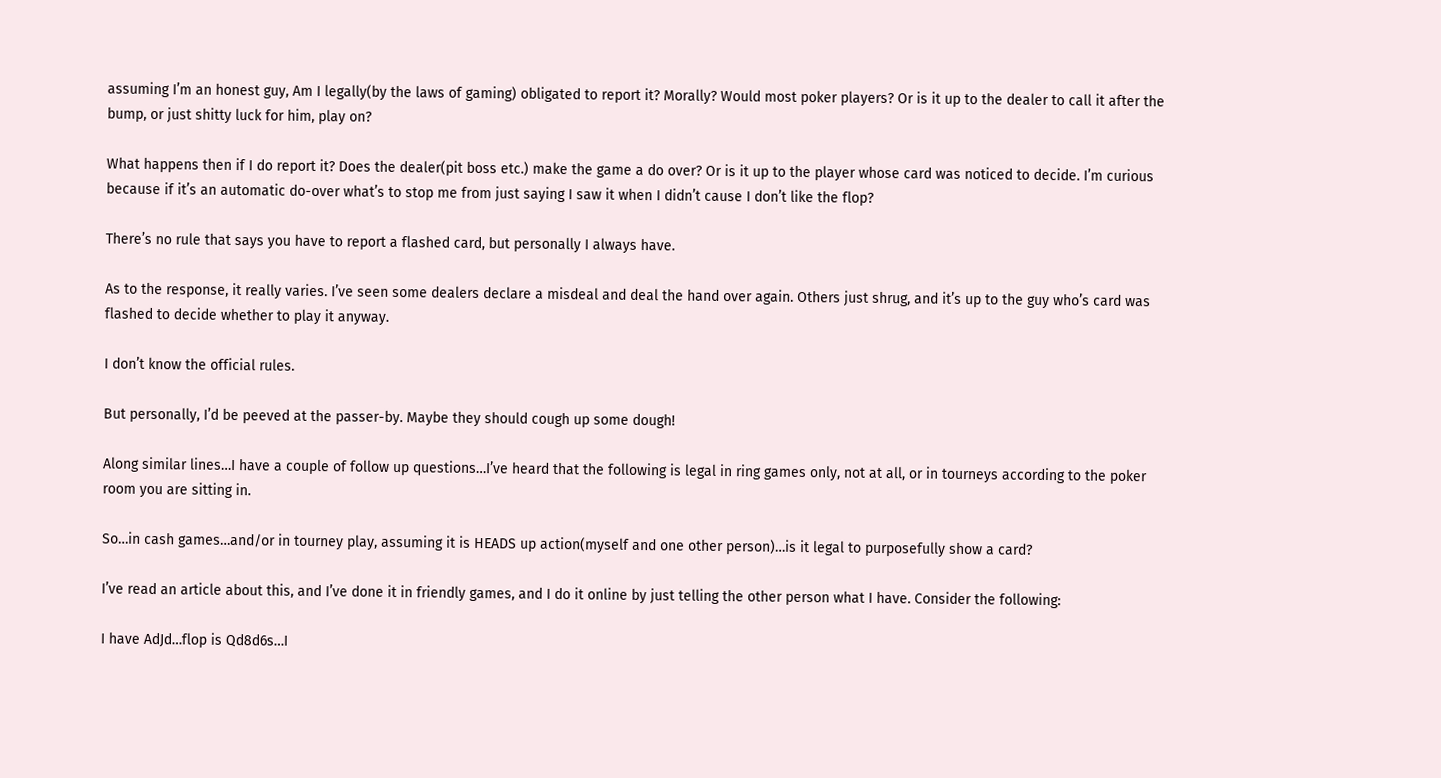assuming I’m an honest guy, Am I legally(by the laws of gaming) obligated to report it? Morally? Would most poker players? Or is it up to the dealer to call it after the bump, or just shitty luck for him, play on?

What happens then if I do report it? Does the dealer(pit boss etc.) make the game a do over? Or is it up to the player whose card was noticed to decide. I’m curious because if it’s an automatic do-over what’s to stop me from just saying I saw it when I didn’t cause I don’t like the flop?

There’s no rule that says you have to report a flashed card, but personally I always have.

As to the response, it really varies. I’ve seen some dealers declare a misdeal and deal the hand over again. Others just shrug, and it’s up to the guy who’s card was flashed to decide whether to play it anyway.

I don’t know the official rules.

But personally, I’d be peeved at the passer-by. Maybe they should cough up some dough!

Along similar lines…I have a couple of follow up questions…I’ve heard that the following is legal in ring games only, not at all, or in tourneys according to the poker room you are sitting in.

So…in cash games…and/or in tourney play, assuming it is HEADS up action(myself and one other person)…is it legal to purposefully show a card?

I’ve read an article about this, and I’ve done it in friendly games, and I do it online by just telling the other person what I have. Consider the following:

I have AdJd…flop is Qd8d6s…I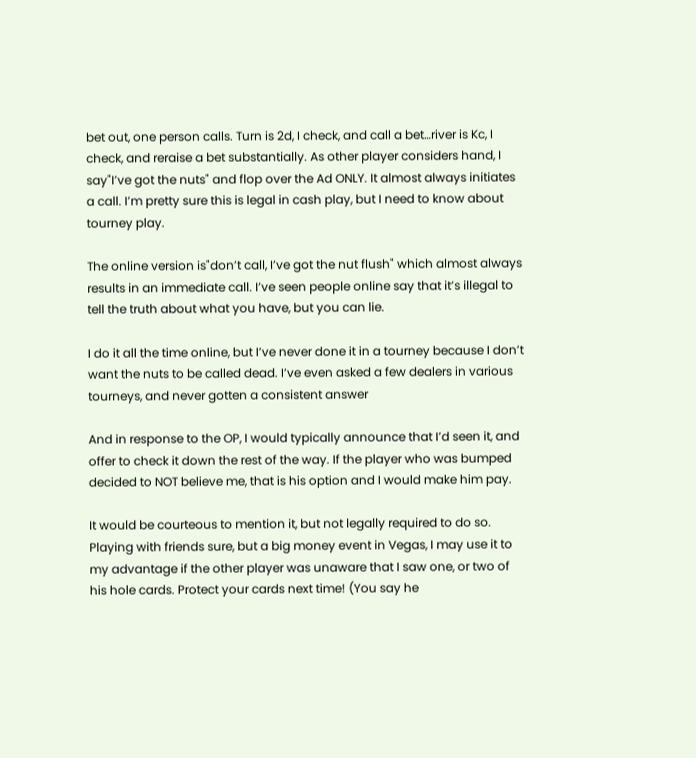bet out, one person calls. Turn is 2d, I check, and call a bet…river is Kc, I check, and reraise a bet substantially. As other player considers hand, I say"I’ve got the nuts" and flop over the Ad ONLY. It almost always initiates a call. I’m pretty sure this is legal in cash play, but I need to know about tourney play.

The online version is"don’t call, I’ve got the nut flush" which almost always results in an immediate call. I’ve seen people online say that it’s illegal to tell the truth about what you have, but you can lie.

I do it all the time online, but I’ve never done it in a tourney because I don’t want the nuts to be called dead. I’ve even asked a few dealers in various tourneys, and never gotten a consistent answer

And in response to the OP, I would typically announce that I’d seen it, and offer to check it down the rest of the way. If the player who was bumped decided to NOT believe me, that is his option and I would make him pay.

It would be courteous to mention it, but not legally required to do so. Playing with friends sure, but a big money event in Vegas, I may use it to my advantage if the other player was unaware that I saw one, or two of his hole cards. Protect your cards next time! (You say he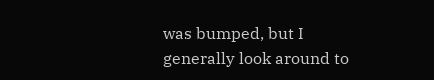was bumped, but I generally look around to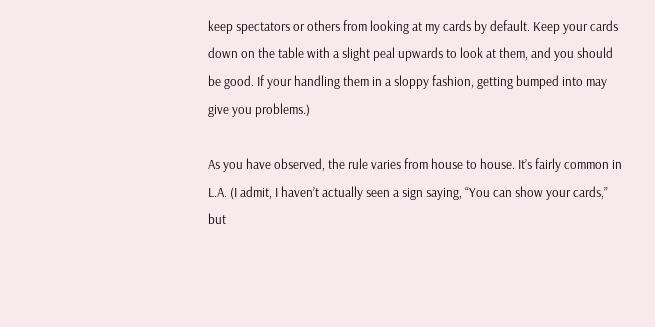keep spectators or others from looking at my cards by default. Keep your cards down on the table with a slight peal upwards to look at them, and you should be good. If your handling them in a sloppy fashion, getting bumped into may give you problems.)

As you have observed, the rule varies from house to house. It’s fairly common in L.A. (I admit, I haven’t actually seen a sign saying, “You can show your cards,” but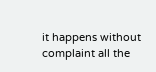it happens without complaint all the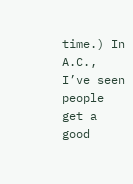time.) In A.C., I’ve seen people get a good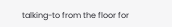talking-to from the floor for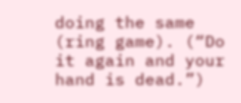doing the same (ring game). (“Do it again and your hand is dead.”)